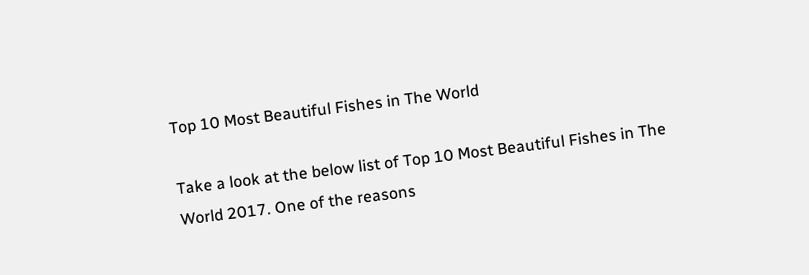Top 10 Most Beautiful Fishes in The World

Take a look at the below list of Top 10 Most Beautiful Fishes in The World 2017. One of the reasons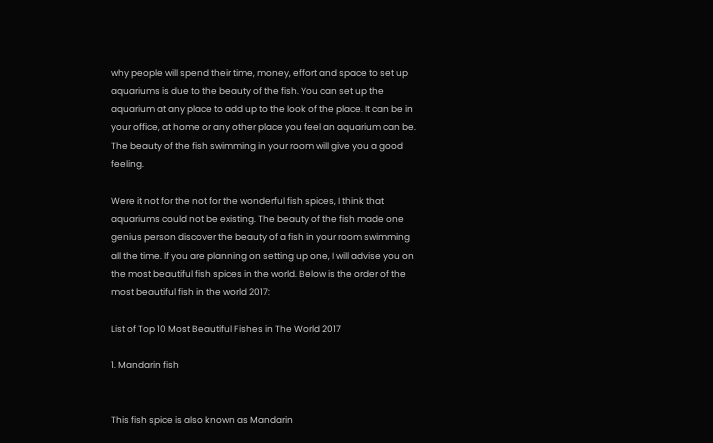why people will spend their time, money, effort and space to set up aquariums is due to the beauty of the fish. You can set up the aquarium at any place to add up to the look of the place. It can be in your office, at home or any other place you feel an aquarium can be. The beauty of the fish swimming in your room will give you a good feeling.

Were it not for the not for the wonderful fish spices, I think that aquariums could not be existing. The beauty of the fish made one genius person discover the beauty of a fish in your room swimming all the time. If you are planning on setting up one, I will advise you on the most beautiful fish spices in the world. Below is the order of the most beautiful fish in the world 2017:

List of Top 10 Most Beautiful Fishes in The World 2017

1. Mandarin fish


This fish spice is also known as Mandarin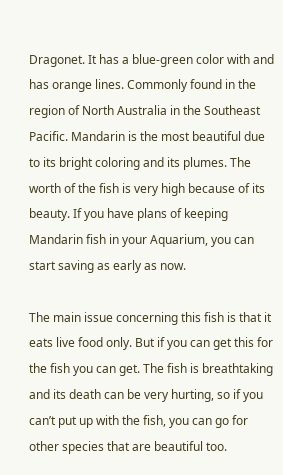Dragonet. It has a blue-green color with and has orange lines. Commonly found in the region of North Australia in the Southeast Pacific. Mandarin is the most beautiful due to its bright coloring and its plumes. The worth of the fish is very high because of its beauty. If you have plans of keeping Mandarin fish in your Aquarium, you can start saving as early as now.

The main issue concerning this fish is that it eats live food only. But if you can get this for the fish you can get. The fish is breathtaking and its death can be very hurting, so if you can’t put up with the fish, you can go for other species that are beautiful too.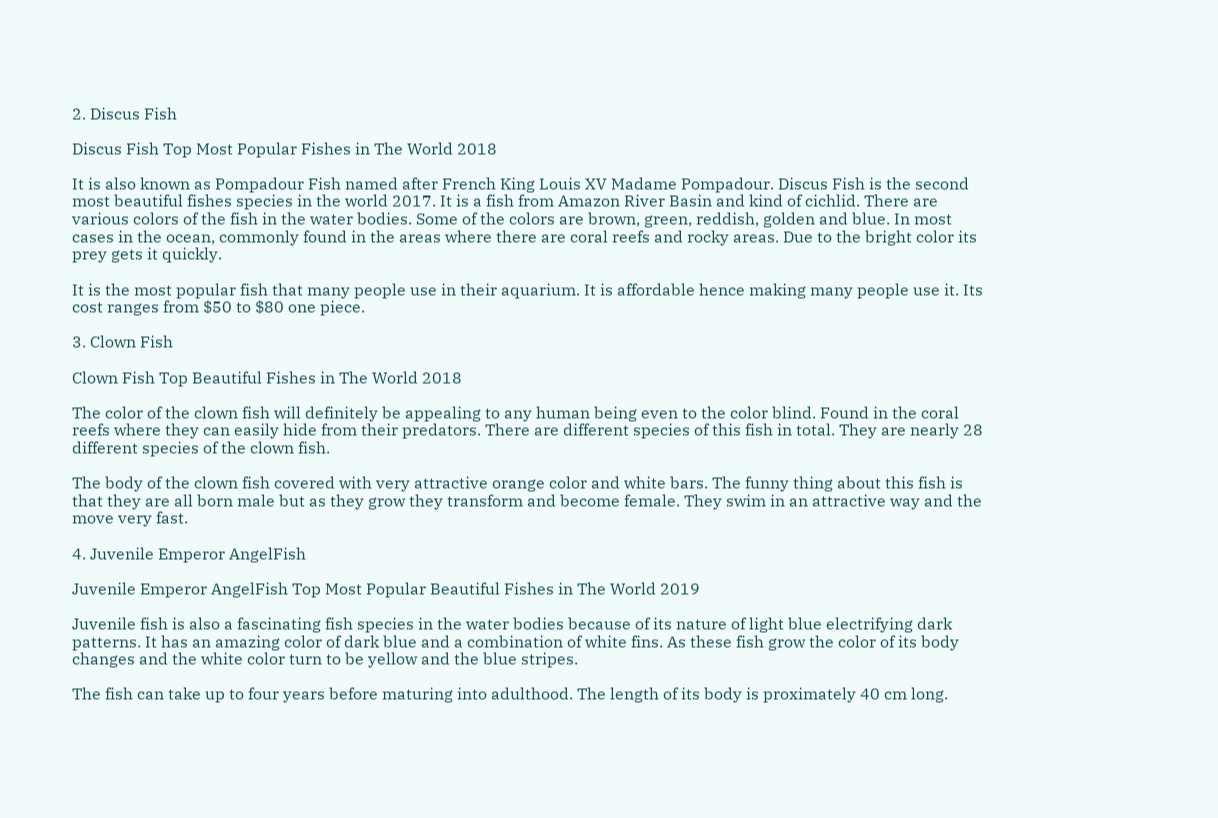2. Discus Fish

Discus Fish Top Most Popular Fishes in The World 2018

It is also known as Pompadour Fish named after French King Louis XV Madame Pompadour. Discus Fish is the second most beautiful fishes species in the world 2017. It is a fish from Amazon River Basin and kind of cichlid. There are various colors of the fish in the water bodies. Some of the colors are brown, green, reddish, golden and blue. In most cases in the ocean, commonly found in the areas where there are coral reefs and rocky areas. Due to the bright color its prey gets it quickly.

It is the most popular fish that many people use in their aquarium. It is affordable hence making many people use it. Its cost ranges from $50 to $80 one piece.

3. Clown Fish

Clown Fish Top Beautiful Fishes in The World 2018

The color of the clown fish will definitely be appealing to any human being even to the color blind. Found in the coral reefs where they can easily hide from their predators. There are different species of this fish in total. They are nearly 28 different species of the clown fish.

The body of the clown fish covered with very attractive orange color and white bars. The funny thing about this fish is that they are all born male but as they grow they transform and become female. They swim in an attractive way and the move very fast.

4. Juvenile Emperor AngelFish

Juvenile Emperor AngelFish Top Most Popular Beautiful Fishes in The World 2019

Juvenile fish is also a fascinating fish species in the water bodies because of its nature of light blue electrifying dark patterns. It has an amazing color of dark blue and a combination of white fins. As these fish grow the color of its body changes and the white color turn to be yellow and the blue stripes.

The fish can take up to four years before maturing into adulthood. The length of its body is proximately 40 cm long.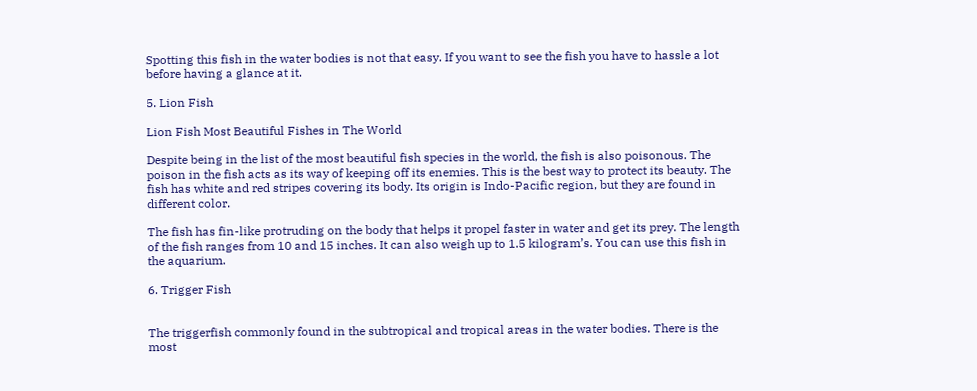Spotting this fish in the water bodies is not that easy. If you want to see the fish you have to hassle a lot before having a glance at it.

5. Lion Fish

Lion Fish Most Beautiful Fishes in The World

Despite being in the list of the most beautiful fish species in the world, the fish is also poisonous. The poison in the fish acts as its way of keeping off its enemies. This is the best way to protect its beauty. The fish has white and red stripes covering its body. Its origin is Indo-Pacific region, but they are found in different color.

The fish has fin-like protruding on the body that helps it propel faster in water and get its prey. The length of the fish ranges from 10 and 15 inches. It can also weigh up to 1.5 kilogram’s. You can use this fish in the aquarium.

6. Trigger Fish


The triggerfish commonly found in the subtropical and tropical areas in the water bodies. There is the most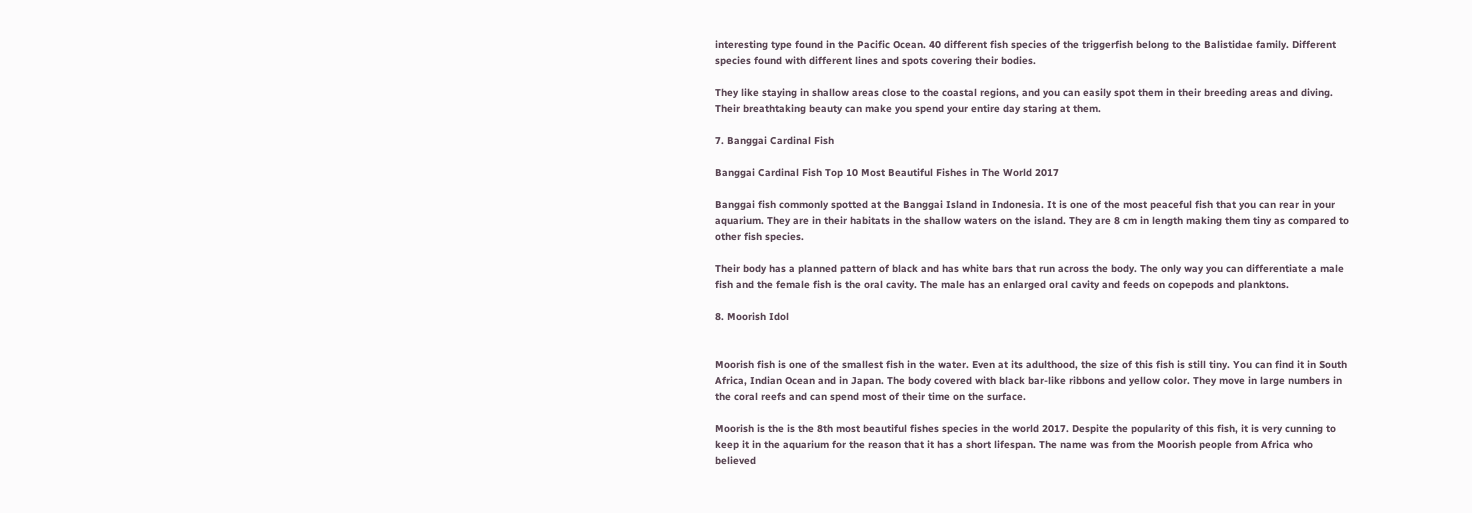interesting type found in the Pacific Ocean. 40 different fish species of the triggerfish belong to the Balistidae family. Different species found with different lines and spots covering their bodies.

They like staying in shallow areas close to the coastal regions, and you can easily spot them in their breeding areas and diving. Their breathtaking beauty can make you spend your entire day staring at them.

7. Banggai Cardinal Fish

Banggai Cardinal Fish Top 10 Most Beautiful Fishes in The World 2017

Banggai fish commonly spotted at the Banggai Island in Indonesia. It is one of the most peaceful fish that you can rear in your aquarium. They are in their habitats in the shallow waters on the island. They are 8 cm in length making them tiny as compared to other fish species.

Their body has a planned pattern of black and has white bars that run across the body. The only way you can differentiate a male fish and the female fish is the oral cavity. The male has an enlarged oral cavity and feeds on copepods and planktons.

8. Moorish Idol


Moorish fish is one of the smallest fish in the water. Even at its adulthood, the size of this fish is still tiny. You can find it in South Africa, Indian Ocean and in Japan. The body covered with black bar-like ribbons and yellow color. They move in large numbers in the coral reefs and can spend most of their time on the surface.

Moorish is the is the 8th most beautiful fishes species in the world 2017. Despite the popularity of this fish, it is very cunning to keep it in the aquarium for the reason that it has a short lifespan. The name was from the Moorish people from Africa who believed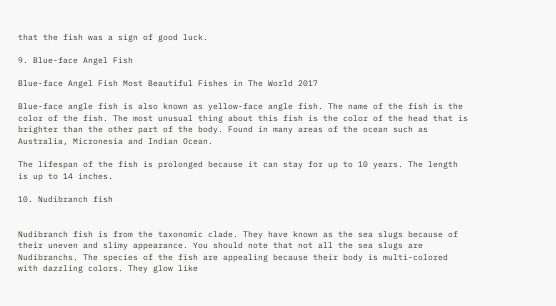that the fish was a sign of good luck.

9. Blue-face Angel Fish

Blue-face Angel Fish Most Beautiful Fishes in The World 2017

Blue-face angle fish is also known as yellow-face angle fish. The name of the fish is the color of the fish. The most unusual thing about this fish is the color of the head that is brighter than the other part of the body. Found in many areas of the ocean such as Australia, Micronesia and Indian Ocean.

The lifespan of the fish is prolonged because it can stay for up to 10 years. The length is up to 14 inches.

10. Nudibranch fish


Nudibranch fish is from the taxonomic clade. They have known as the sea slugs because of their uneven and slimy appearance. You should note that not all the sea slugs are Nudibranchs. The species of the fish are appealing because their body is multi-colored with dazzling colors. They glow like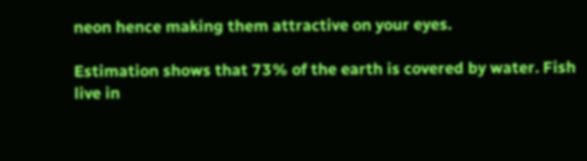neon hence making them attractive on your eyes.

Estimation shows that 73% of the earth is covered by water. Fish live in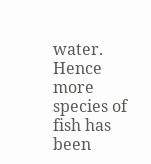water. Hence more species of fish has been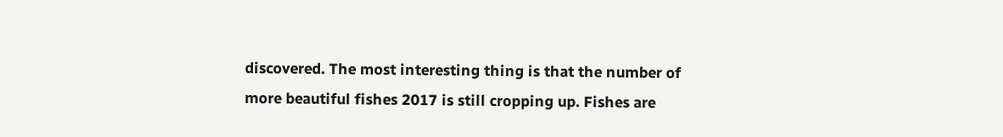discovered. The most interesting thing is that the number of more beautiful fishes 2017 is still cropping up. Fishes are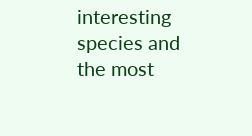interesting species and the most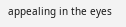appealing in the eyes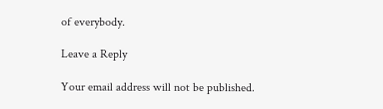of everybody.

Leave a Reply

Your email address will not be published.